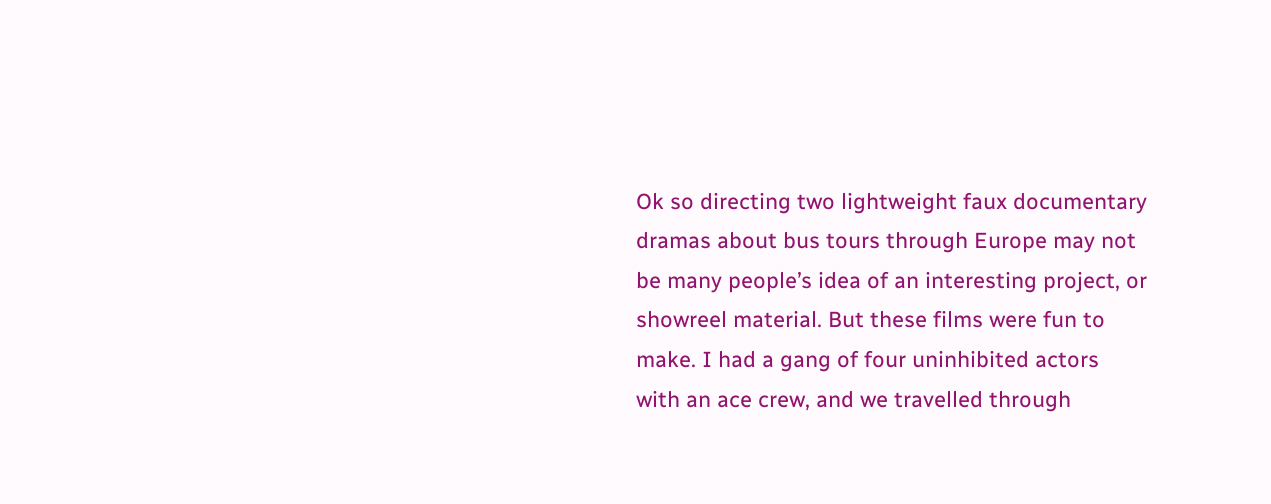Ok so directing two lightweight faux documentary dramas about bus tours through Europe may not be many people’s idea of an interesting project, or showreel material. But these films were fun to make. I had a gang of four uninhibited actors with an ace crew, and we travelled through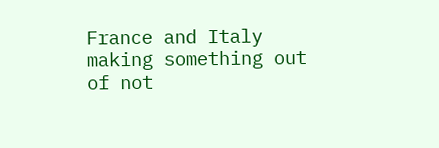France and Italy making something out of not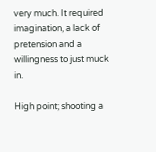very much. It required imagination, a lack of pretension and a willingness to just muck in.

High point; shooting a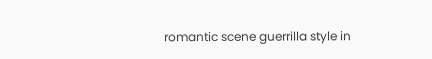romantic scene guerrilla style in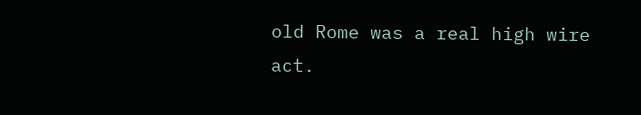old Rome was a real high wire act.